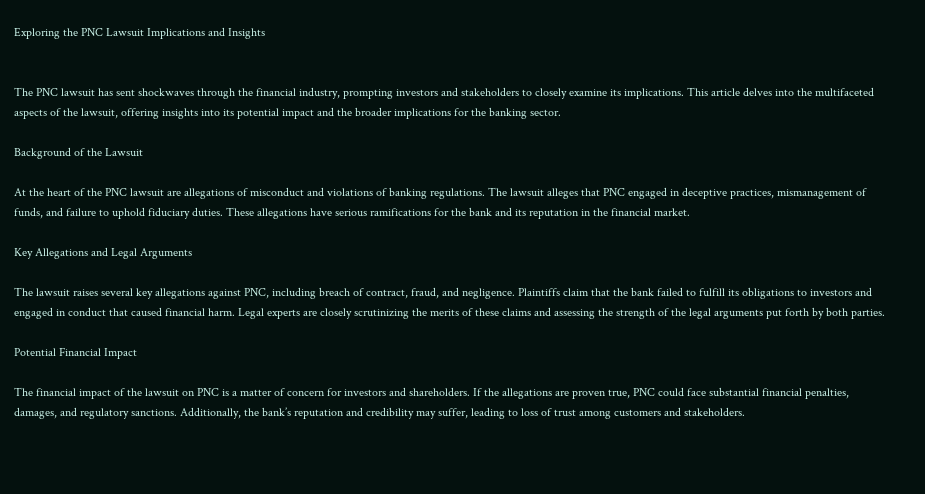Exploring the PNC Lawsuit Implications and Insights


The PNC lawsuit has sent shockwaves through the financial industry, prompting investors and stakeholders to closely examine its implications. This article delves into the multifaceted aspects of the lawsuit, offering insights into its potential impact and the broader implications for the banking sector.

Background of the Lawsuit

At the heart of the PNC lawsuit are allegations of misconduct and violations of banking regulations. The lawsuit alleges that PNC engaged in deceptive practices, mismanagement of funds, and failure to uphold fiduciary duties. These allegations have serious ramifications for the bank and its reputation in the financial market.

Key Allegations and Legal Arguments

The lawsuit raises several key allegations against PNC, including breach of contract, fraud, and negligence. Plaintiffs claim that the bank failed to fulfill its obligations to investors and engaged in conduct that caused financial harm. Legal experts are closely scrutinizing the merits of these claims and assessing the strength of the legal arguments put forth by both parties.

Potential Financial Impact

The financial impact of the lawsuit on PNC is a matter of concern for investors and shareholders. If the allegations are proven true, PNC could face substantial financial penalties, damages, and regulatory sanctions. Additionally, the bank’s reputation and credibility may suffer, leading to loss of trust among customers and stakeholders.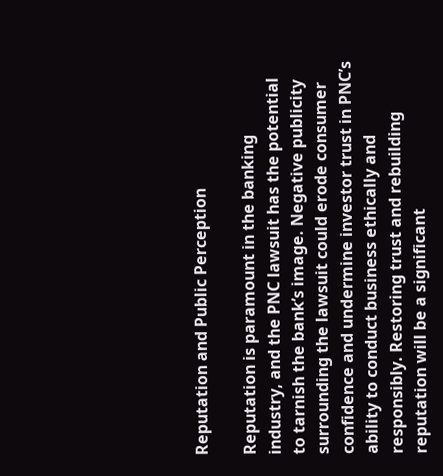Reputation and Public Perception

Reputation is paramount in the banking industry, and the PNC lawsuit has the potential to tarnish the bank’s image. Negative publicity surrounding the lawsuit could erode consumer confidence and undermine investor trust in PNC’s ability to conduct business ethically and responsibly. Restoring trust and rebuilding reputation will be a significant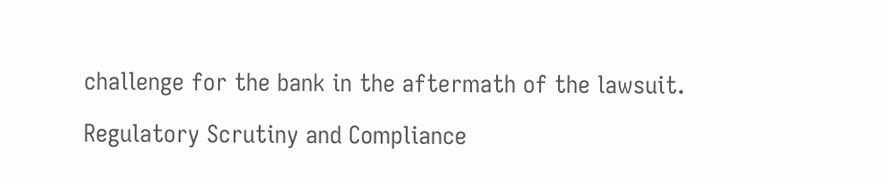challenge for the bank in the aftermath of the lawsuit.

Regulatory Scrutiny and Compliance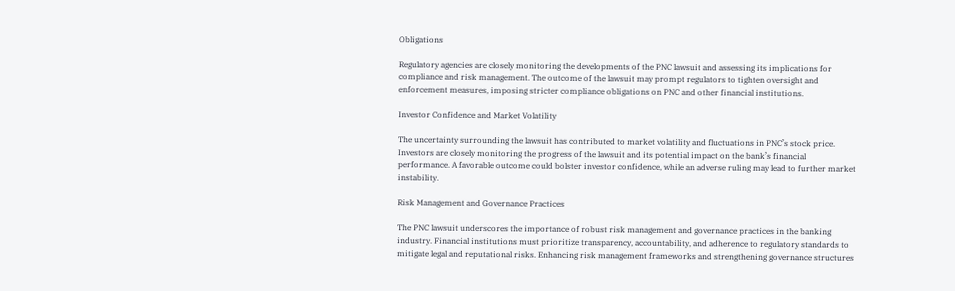Obligations

Regulatory agencies are closely monitoring the developments of the PNC lawsuit and assessing its implications for compliance and risk management. The outcome of the lawsuit may prompt regulators to tighten oversight and enforcement measures, imposing stricter compliance obligations on PNC and other financial institutions.

Investor Confidence and Market Volatility

The uncertainty surrounding the lawsuit has contributed to market volatility and fluctuations in PNC’s stock price. Investors are closely monitoring the progress of the lawsuit and its potential impact on the bank’s financial performance. A favorable outcome could bolster investor confidence, while an adverse ruling may lead to further market instability.

Risk Management and Governance Practices

The PNC lawsuit underscores the importance of robust risk management and governance practices in the banking industry. Financial institutions must prioritize transparency, accountability, and adherence to regulatory standards to mitigate legal and reputational risks. Enhancing risk management frameworks and strengthening governance structures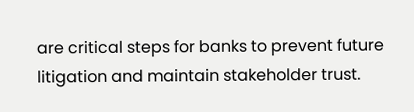are critical steps for banks to prevent future litigation and maintain stakeholder trust.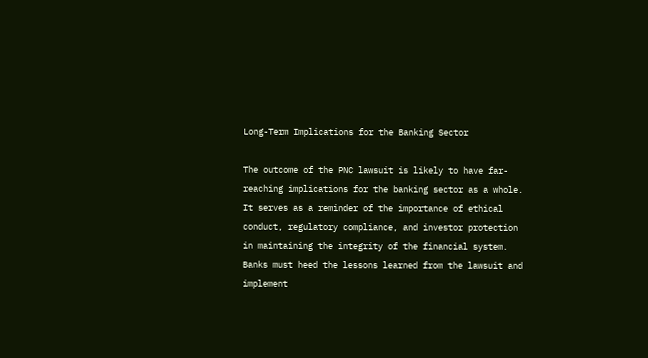Long-Term Implications for the Banking Sector

The outcome of the PNC lawsuit is likely to have far-reaching implications for the banking sector as a whole. It serves as a reminder of the importance of ethical conduct, regulatory compliance, and investor protection in maintaining the integrity of the financial system. Banks must heed the lessons learned from the lawsuit and implement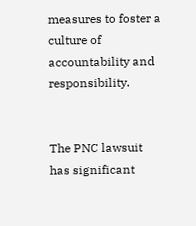measures to foster a culture of accountability and responsibility.


The PNC lawsuit has significant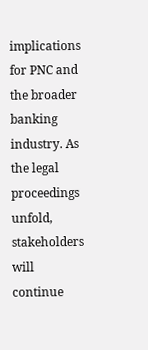implications for PNC and the broader banking industry. As the legal proceedings unfold, stakeholders will continue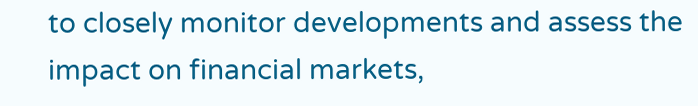to closely monitor developments and assess the impact on financial markets,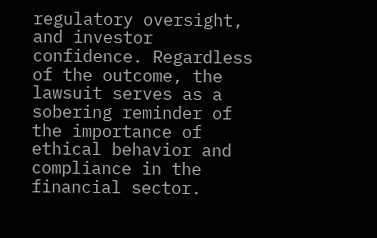regulatory oversight, and investor confidence. Regardless of the outcome, the lawsuit serves as a sobering reminder of the importance of ethical behavior and compliance in the financial sector.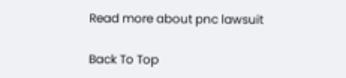Read more about pnc lawsuit

Back To Top